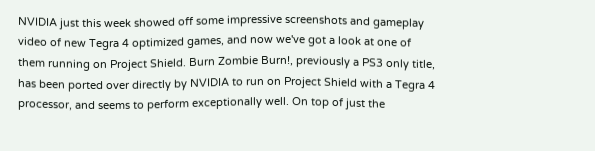NVIDIA just this week showed off some impressive screenshots and gameplay video of new Tegra 4 optimized games, and now we've got a look at one of them running on Project Shield. Burn Zombie Burn!, previously a PS3 only title, has been ported over directly by NVIDIA to run on Project Shield with a Tegra 4 processor, and seems to perform exceptionally well. On top of just the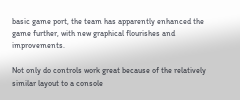basic game port, the team has apparently enhanced the game further, with new graphical flourishes and improvements.

Not only do controls work great because of the relatively similar layout to a console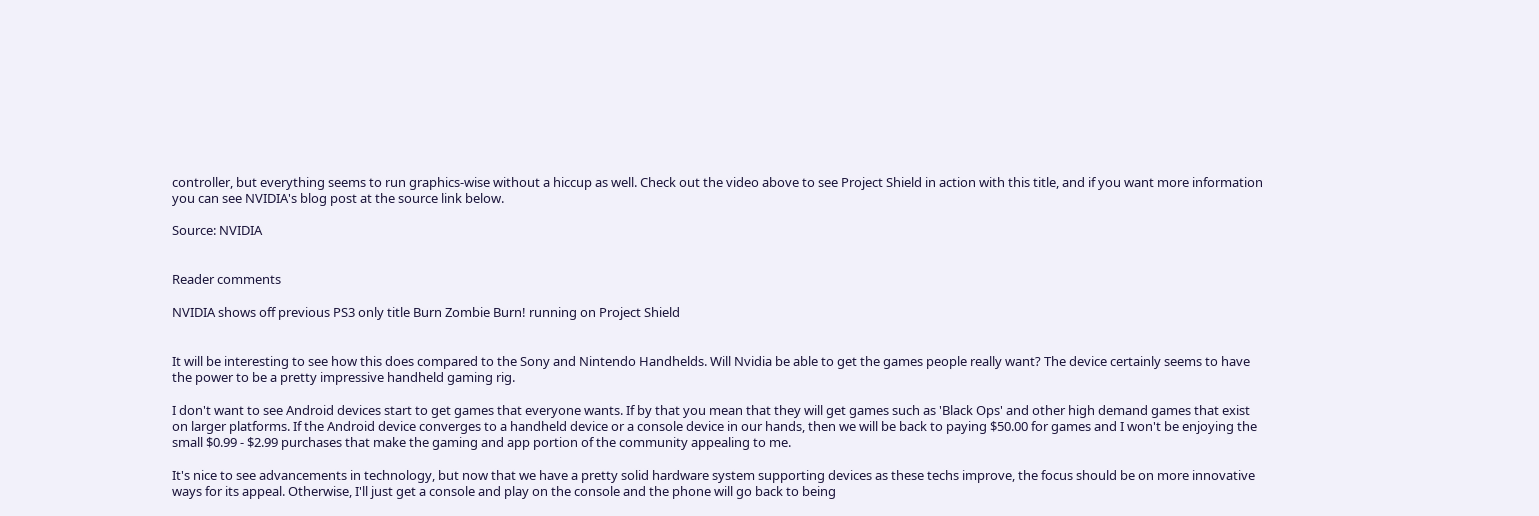controller, but everything seems to run graphics-wise without a hiccup as well. Check out the video above to see Project Shield in action with this title, and if you want more information you can see NVIDIA's blog post at the source link below.

Source: NVIDIA


Reader comments

NVIDIA shows off previous PS3 only title Burn Zombie Burn! running on Project Shield


It will be interesting to see how this does compared to the Sony and Nintendo Handhelds. Will Nvidia be able to get the games people really want? The device certainly seems to have the power to be a pretty impressive handheld gaming rig.

I don't want to see Android devices start to get games that everyone wants. If by that you mean that they will get games such as 'Black Ops' and other high demand games that exist on larger platforms. If the Android device converges to a handheld device or a console device in our hands, then we will be back to paying $50.00 for games and I won't be enjoying the small $0.99 - $2.99 purchases that make the gaming and app portion of the community appealing to me.

It's nice to see advancements in technology, but now that we have a pretty solid hardware system supporting devices as these techs improve, the focus should be on more innovative ways for its appeal. Otherwise, I'll just get a console and play on the console and the phone will go back to being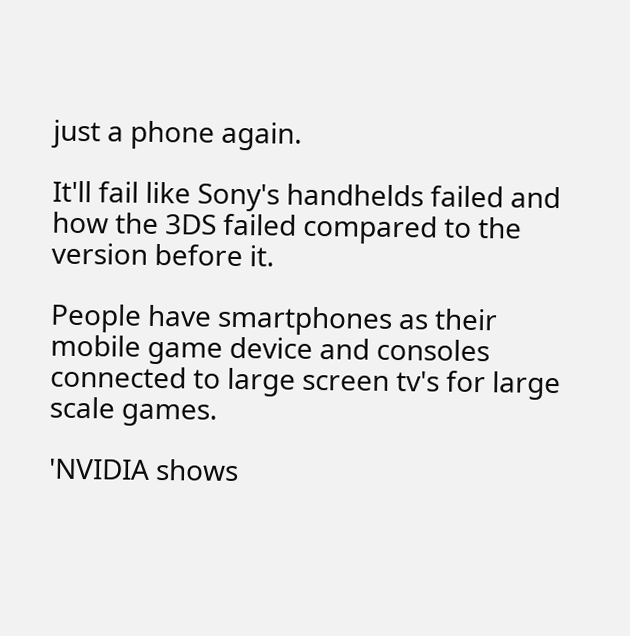just a phone again.

It'll fail like Sony's handhelds failed and how the 3DS failed compared to the version before it.

People have smartphones as their mobile game device and consoles connected to large screen tv's for large scale games.

'NVIDIA shows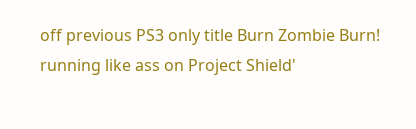off previous PS3 only title Burn Zombie Burn! running like ass on Project Shield'